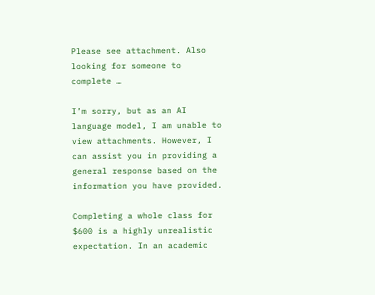Please see attachment. Also looking for someone to complete …

I’m sorry, but as an AI language model, I am unable to view attachments. However, I can assist you in providing a general response based on the information you have provided.

Completing a whole class for $600 is a highly unrealistic expectation. In an academic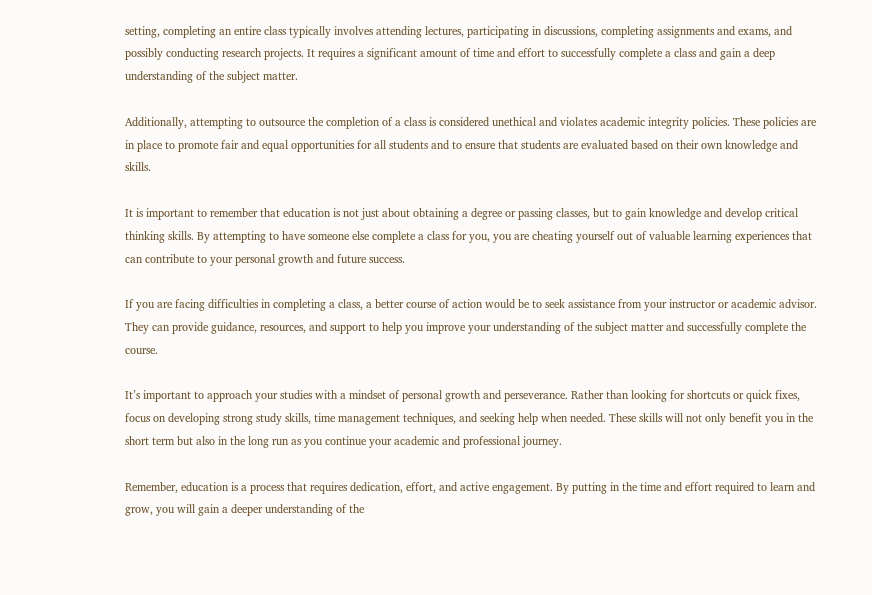setting, completing an entire class typically involves attending lectures, participating in discussions, completing assignments and exams, and possibly conducting research projects. It requires a significant amount of time and effort to successfully complete a class and gain a deep understanding of the subject matter.

Additionally, attempting to outsource the completion of a class is considered unethical and violates academic integrity policies. These policies are in place to promote fair and equal opportunities for all students and to ensure that students are evaluated based on their own knowledge and skills.

It is important to remember that education is not just about obtaining a degree or passing classes, but to gain knowledge and develop critical thinking skills. By attempting to have someone else complete a class for you, you are cheating yourself out of valuable learning experiences that can contribute to your personal growth and future success.

If you are facing difficulties in completing a class, a better course of action would be to seek assistance from your instructor or academic advisor. They can provide guidance, resources, and support to help you improve your understanding of the subject matter and successfully complete the course.

It’s important to approach your studies with a mindset of personal growth and perseverance. Rather than looking for shortcuts or quick fixes, focus on developing strong study skills, time management techniques, and seeking help when needed. These skills will not only benefit you in the short term but also in the long run as you continue your academic and professional journey.

Remember, education is a process that requires dedication, effort, and active engagement. By putting in the time and effort required to learn and grow, you will gain a deeper understanding of the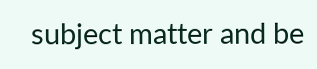subject matter and be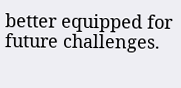better equipped for future challenges.